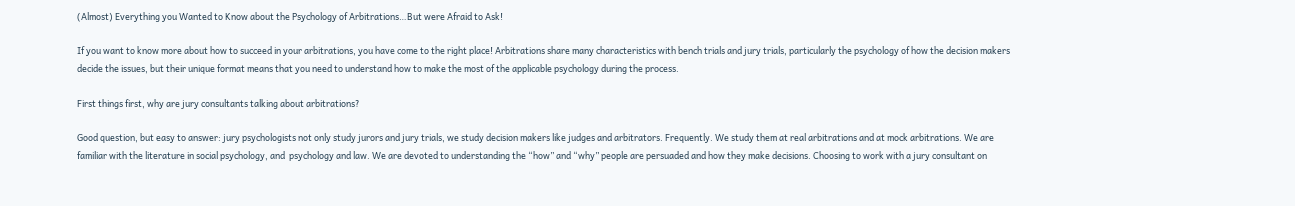(Almost) Everything you Wanted to Know about the Psychology of Arbitrations…But were Afraid to Ask!

If you want to know more about how to succeed in your arbitrations, you have come to the right place! Arbitrations share many characteristics with bench trials and jury trials, particularly the psychology of how the decision makers decide the issues, but their unique format means that you need to understand how to make the most of the applicable psychology during the process.

First things first, why are jury consultants talking about arbitrations?

Good question, but easy to answer: jury psychologists not only study jurors and jury trials, we study decision makers like judges and arbitrators. Frequently. We study them at real arbitrations and at mock arbitrations. We are familiar with the literature in social psychology, and  psychology and law. We are devoted to understanding the “how” and “why” people are persuaded and how they make decisions. Choosing to work with a jury consultant on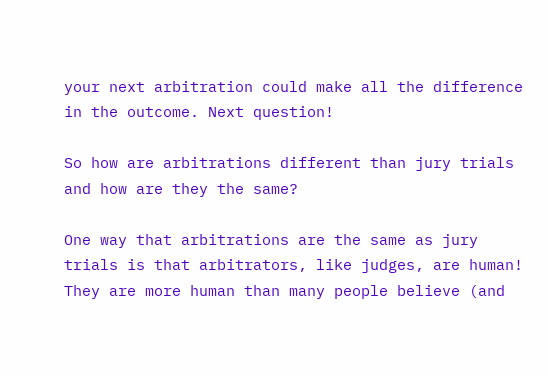your next arbitration could make all the difference in the outcome. Next question!

So how are arbitrations different than jury trials and how are they the same?

One way that arbitrations are the same as jury trials is that arbitrators, like judges, are human! They are more human than many people believe (and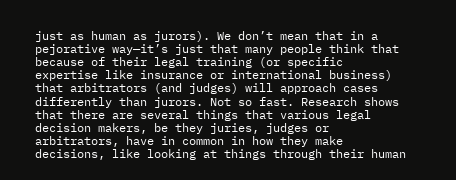just as human as jurors). We don’t mean that in a pejorative way—it’s just that many people think that because of their legal training (or specific expertise like insurance or international business) that arbitrators (and judges) will approach cases differently than jurors. Not so fast. Research shows that there are several things that various legal decision makers, be they juries, judges or arbitrators, have in common in how they make decisions, like looking at things through their human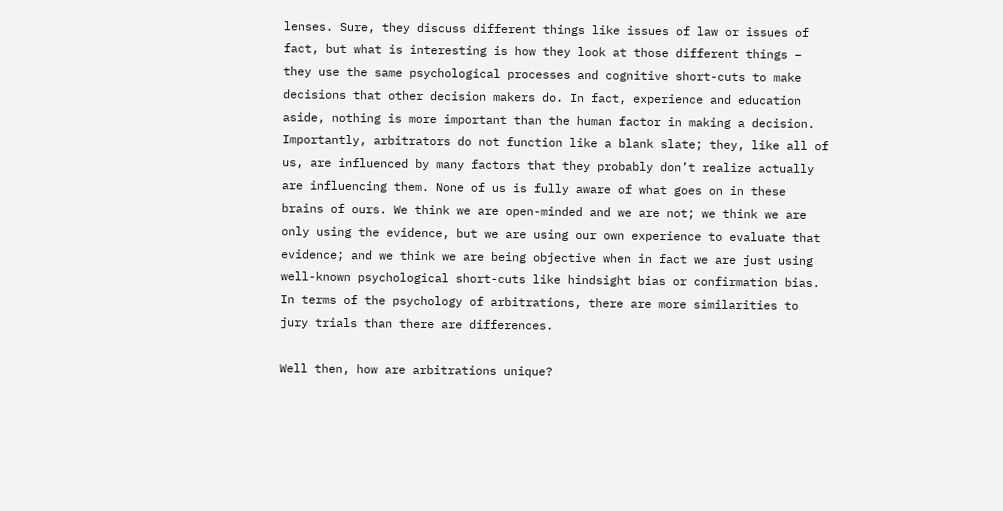lenses. Sure, they discuss different things like issues of law or issues of fact, but what is interesting is how they look at those different things – they use the same psychological processes and cognitive short-cuts to make decisions that other decision makers do. In fact, experience and education aside, nothing is more important than the human factor in making a decision. Importantly, arbitrators do not function like a blank slate; they, like all of us, are influenced by many factors that they probably don’t realize actually are influencing them. None of us is fully aware of what goes on in these brains of ours. We think we are open-minded and we are not; we think we are only using the evidence, but we are using our own experience to evaluate that evidence; and we think we are being objective when in fact we are just using well-known psychological short-cuts like hindsight bias or confirmation bias. In terms of the psychology of arbitrations, there are more similarities to jury trials than there are differences.

Well then, how are arbitrations unique?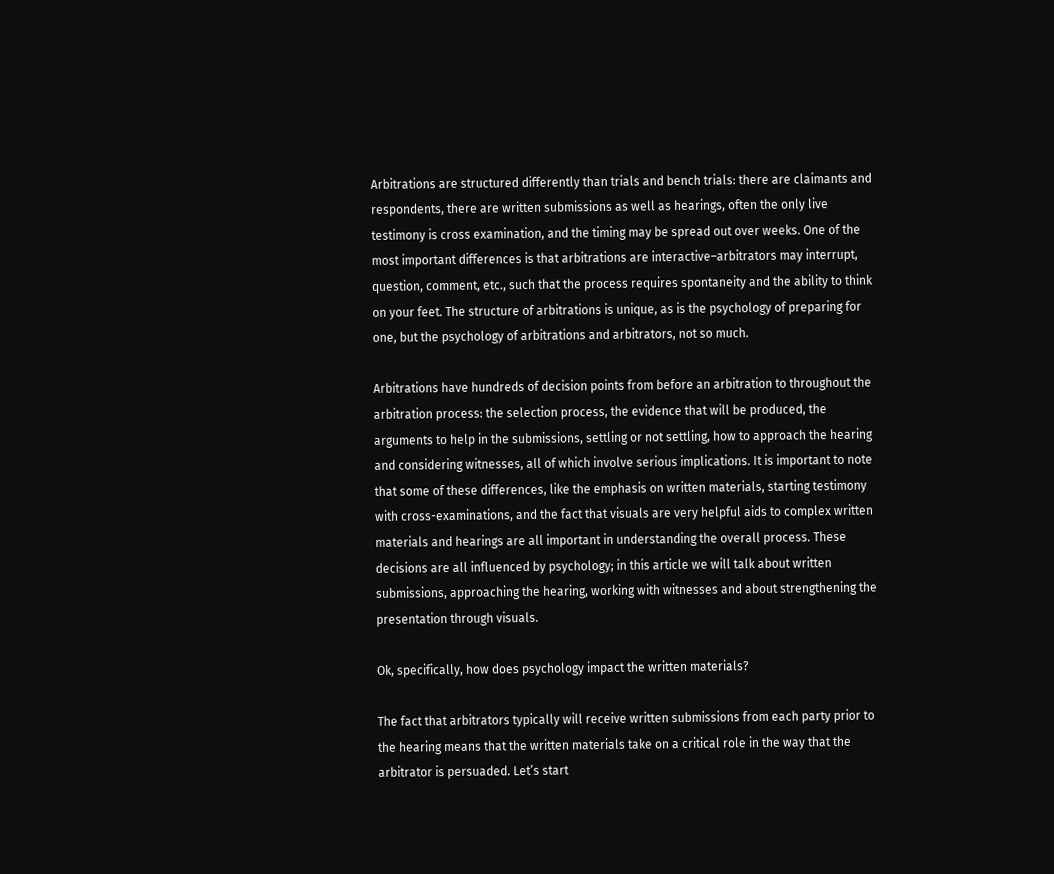Arbitrations are structured differently than trials and bench trials: there are claimants and respondents, there are written submissions as well as hearings, often the only live testimony is cross examination, and the timing may be spread out over weeks. One of the most important differences is that arbitrations are interactive–arbitrators may interrupt, question, comment, etc., such that the process requires spontaneity and the ability to think on your feet. The structure of arbitrations is unique, as is the psychology of preparing for one, but the psychology of arbitrations and arbitrators, not so much.

Arbitrations have hundreds of decision points from before an arbitration to throughout the arbitration process: the selection process, the evidence that will be produced, the arguments to help in the submissions, settling or not settling, how to approach the hearing and considering witnesses, all of which involve serious implications. It is important to note that some of these differences, like the emphasis on written materials, starting testimony with cross-examinations, and the fact that visuals are very helpful aids to complex written materials and hearings are all important in understanding the overall process. These decisions are all influenced by psychology; in this article we will talk about written submissions, approaching the hearing, working with witnesses and about strengthening the presentation through visuals.

Ok, specifically, how does psychology impact the written materials?

The fact that arbitrators typically will receive written submissions from each party prior to the hearing means that the written materials take on a critical role in the way that the arbitrator is persuaded. Let’s start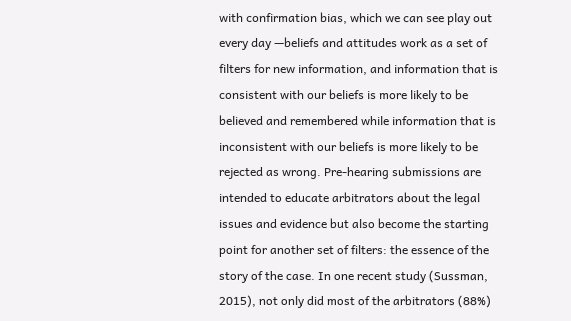with confirmation bias, which we can see play out every day —beliefs and attitudes work as a set of filters for new information, and information that is consistent with our beliefs is more likely to be believed and remembered while information that is inconsistent with our beliefs is more likely to be rejected as wrong. Pre-hearing submissions are intended to educate arbitrators about the legal issues and evidence but also become the starting point for another set of filters: the essence of the story of the case. In one recent study (Sussman, 2015), not only did most of the arbitrators (88%)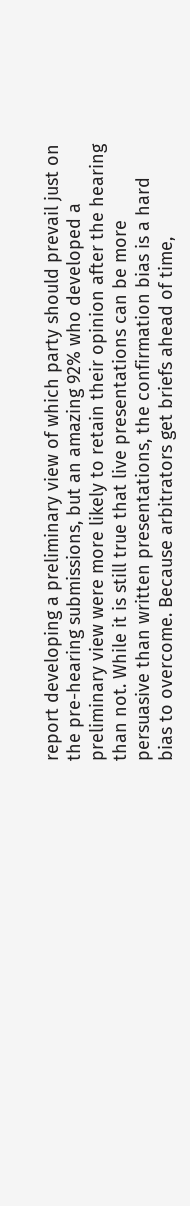report developing a preliminary view of which party should prevail just on the pre-hearing submissions, but an amazing 92% who developed a preliminary view were more likely to retain their opinion after the hearing than not. While it is still true that live presentations can be more persuasive than written presentations, the confirmation bias is a hard bias to overcome. Because arbitrators get briefs ahead of time,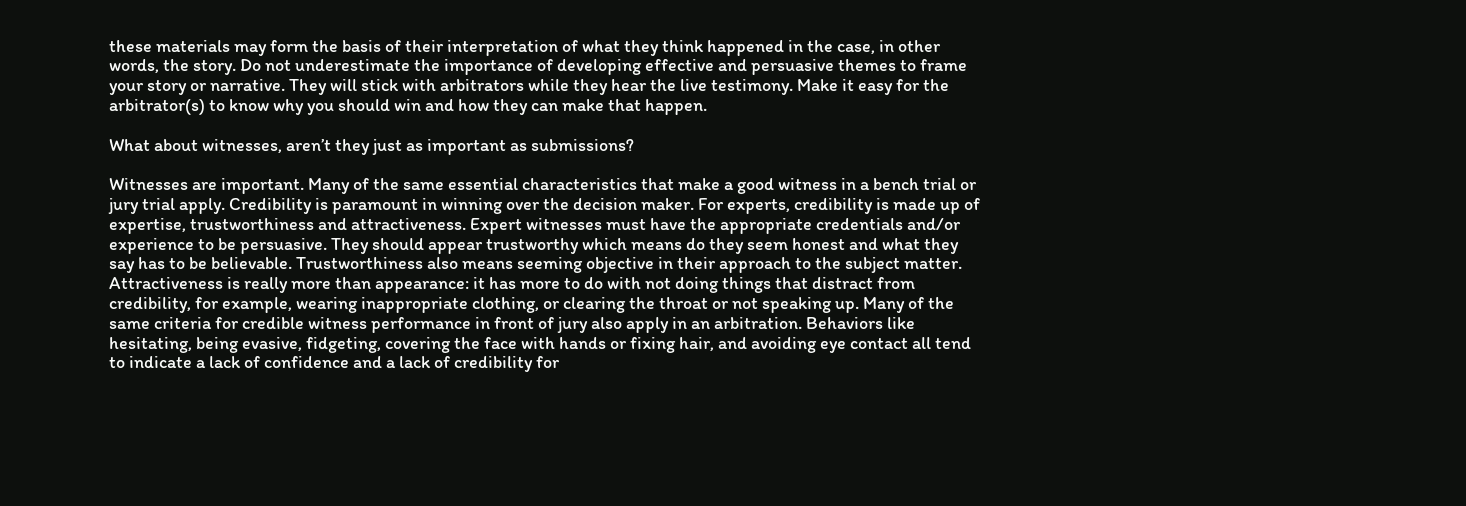these materials may form the basis of their interpretation of what they think happened in the case, in other words, the story. Do not underestimate the importance of developing effective and persuasive themes to frame your story or narrative. They will stick with arbitrators while they hear the live testimony. Make it easy for the arbitrator(s) to know why you should win and how they can make that happen.

What about witnesses, aren’t they just as important as submissions?

Witnesses are important. Many of the same essential characteristics that make a good witness in a bench trial or jury trial apply. Credibility is paramount in winning over the decision maker. For experts, credibility is made up of expertise, trustworthiness and attractiveness. Expert witnesses must have the appropriate credentials and/or experience to be persuasive. They should appear trustworthy which means do they seem honest and what they say has to be believable. Trustworthiness also means seeming objective in their approach to the subject matter. Attractiveness is really more than appearance: it has more to do with not doing things that distract from credibility, for example, wearing inappropriate clothing, or clearing the throat or not speaking up. Many of the same criteria for credible witness performance in front of jury also apply in an arbitration. Behaviors like hesitating, being evasive, fidgeting, covering the face with hands or fixing hair, and avoiding eye contact all tend to indicate a lack of confidence and a lack of credibility for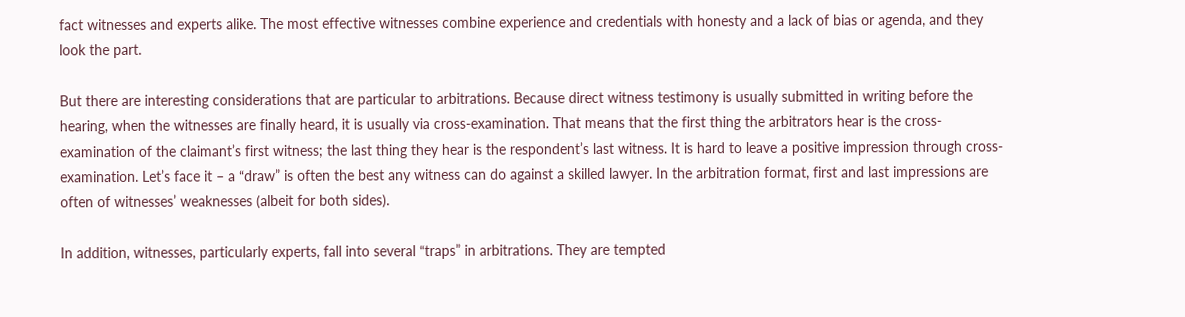fact witnesses and experts alike. The most effective witnesses combine experience and credentials with honesty and a lack of bias or agenda, and they look the part.

But there are interesting considerations that are particular to arbitrations. Because direct witness testimony is usually submitted in writing before the hearing, when the witnesses are finally heard, it is usually via cross-examination. That means that the first thing the arbitrators hear is the cross-examination of the claimant’s first witness; the last thing they hear is the respondent’s last witness. It is hard to leave a positive impression through cross-examination. Let’s face it – a “draw” is often the best any witness can do against a skilled lawyer. In the arbitration format, first and last impressions are often of witnesses’ weaknesses (albeit for both sides).

In addition, witnesses, particularly experts, fall into several “traps” in arbitrations. They are tempted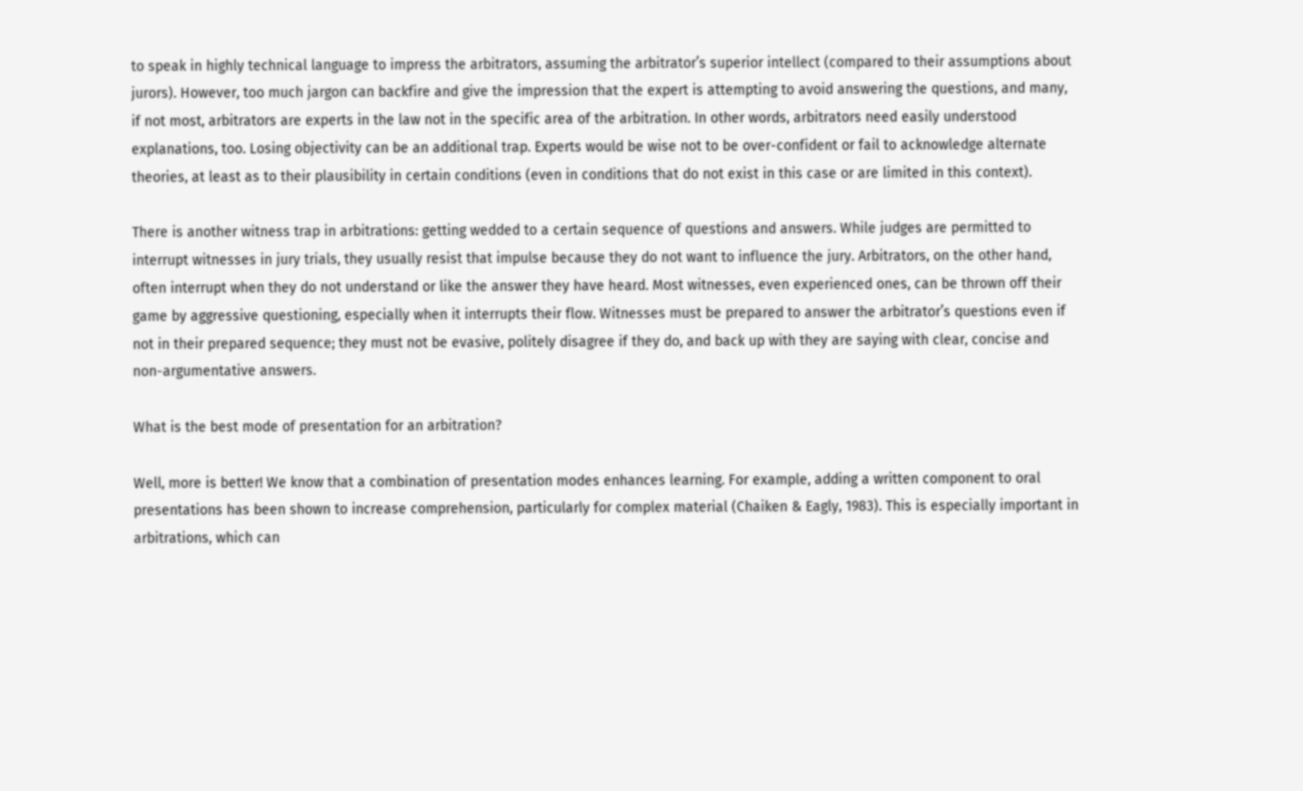to speak in highly technical language to impress the arbitrators, assuming the arbitrator’s superior intellect (compared to their assumptions about jurors). However, too much jargon can backfire and give the impression that the expert is attempting to avoid answering the questions, and many, if not most, arbitrators are experts in the law not in the specific area of the arbitration. In other words, arbitrators need easily understood explanations, too. Losing objectivity can be an additional trap. Experts would be wise not to be over-confident or fail to acknowledge alternate theories, at least as to their plausibility in certain conditions (even in conditions that do not exist in this case or are limited in this context).

There is another witness trap in arbitrations: getting wedded to a certain sequence of questions and answers. While judges are permitted to interrupt witnesses in jury trials, they usually resist that impulse because they do not want to influence the jury. Arbitrators, on the other hand, often interrupt when they do not understand or like the answer they have heard. Most witnesses, even experienced ones, can be thrown off their game by aggressive questioning, especially when it interrupts their flow. Witnesses must be prepared to answer the arbitrator’s questions even if not in their prepared sequence; they must not be evasive, politely disagree if they do, and back up with they are saying with clear, concise and non-argumentative answers.

What is the best mode of presentation for an arbitration?

Well, more is better! We know that a combination of presentation modes enhances learning. For example, adding a written component to oral presentations has been shown to increase comprehension, particularly for complex material (Chaiken & Eagly, 1983). This is especially important in arbitrations, which can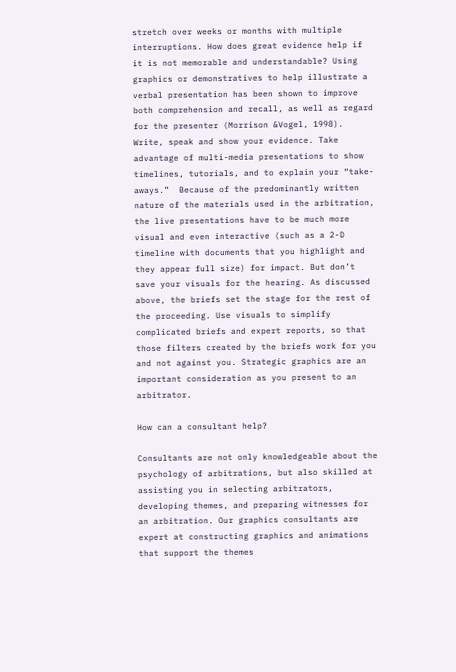stretch over weeks or months with multiple interruptions. How does great evidence help if it is not memorable and understandable? Using graphics or demonstratives to help illustrate a verbal presentation has been shown to improve both comprehension and recall, as well as regard for the presenter (Morrison &Vogel, 1998). Write, speak and show your evidence. Take advantage of multi-media presentations to show timelines, tutorials, and to explain your “take-aways.”  Because of the predominantly written nature of the materials used in the arbitration, the live presentations have to be much more visual and even interactive (such as a 2-D timeline with documents that you highlight and they appear full size) for impact. But don’t save your visuals for the hearing. As discussed above, the briefs set the stage for the rest of the proceeding. Use visuals to simplify complicated briefs and expert reports, so that those filters created by the briefs work for you and not against you. Strategic graphics are an important consideration as you present to an arbitrator.

How can a consultant help?

Consultants are not only knowledgeable about the psychology of arbitrations, but also skilled at assisting you in selecting arbitrators, developing themes, and preparing witnesses for an arbitration. Our graphics consultants are expert at constructing graphics and animations that support the themes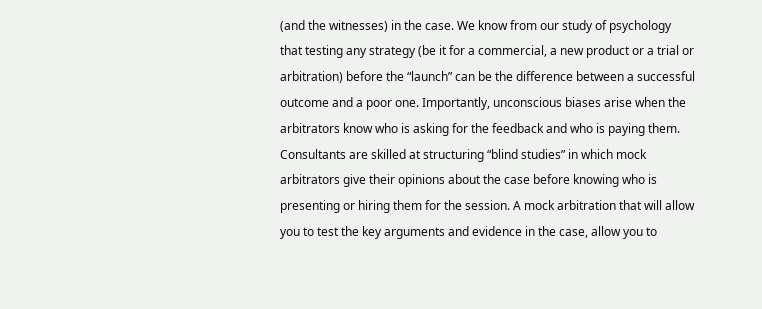(and the witnesses) in the case. We know from our study of psychology that testing any strategy (be it for a commercial, a new product or a trial or arbitration) before the “launch” can be the difference between a successful outcome and a poor one. Importantly, unconscious biases arise when the arbitrators know who is asking for the feedback and who is paying them. Consultants are skilled at structuring “blind studies” in which mock arbitrators give their opinions about the case before knowing who is presenting or hiring them for the session. A mock arbitration that will allow you to test the key arguments and evidence in the case, allow you to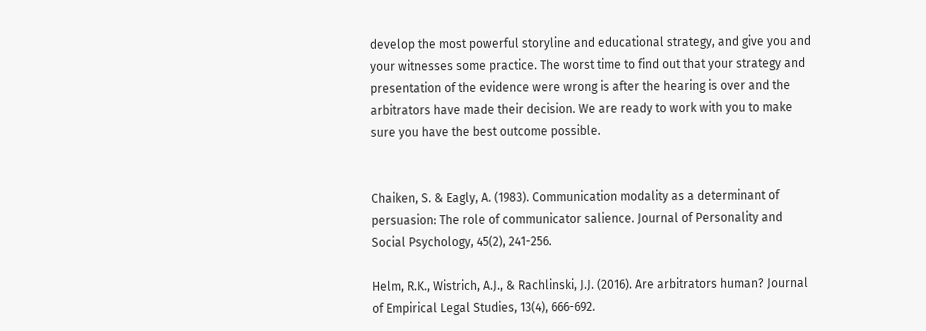develop the most powerful storyline and educational strategy, and give you and your witnesses some practice. The worst time to find out that your strategy and presentation of the evidence were wrong is after the hearing is over and the arbitrators have made their decision. We are ready to work with you to make sure you have the best outcome possible.


Chaiken, S. & Eagly, A. (1983). Communication modality as a determinant of persuasion: The role of communicator salience. Journal of Personality and Social Psychology, 45(2), 241-256.

Helm, R.K., Wistrich, A.J., & Rachlinski, J.J. (2016). Are arbitrators human? Journal of Empirical Legal Studies, 13(4), 666-692.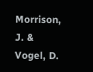Morrison, J. & Vogel, D.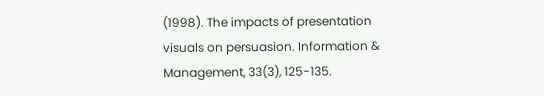(1998). The impacts of presentation visuals on persuasion. Information & Management, 33(3), 125-135.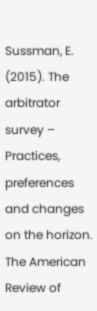Sussman, E. (2015). The arbitrator survey – Practices, preferences and changes on the horizon. The American Review of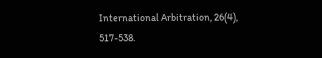International Arbitration, 26(4), 517-538.